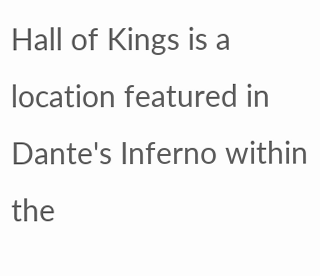Hall of Kings is a location featured in Dante's Inferno within the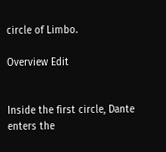circle of Limbo.

Overview Edit


Inside the first circle, Dante enters the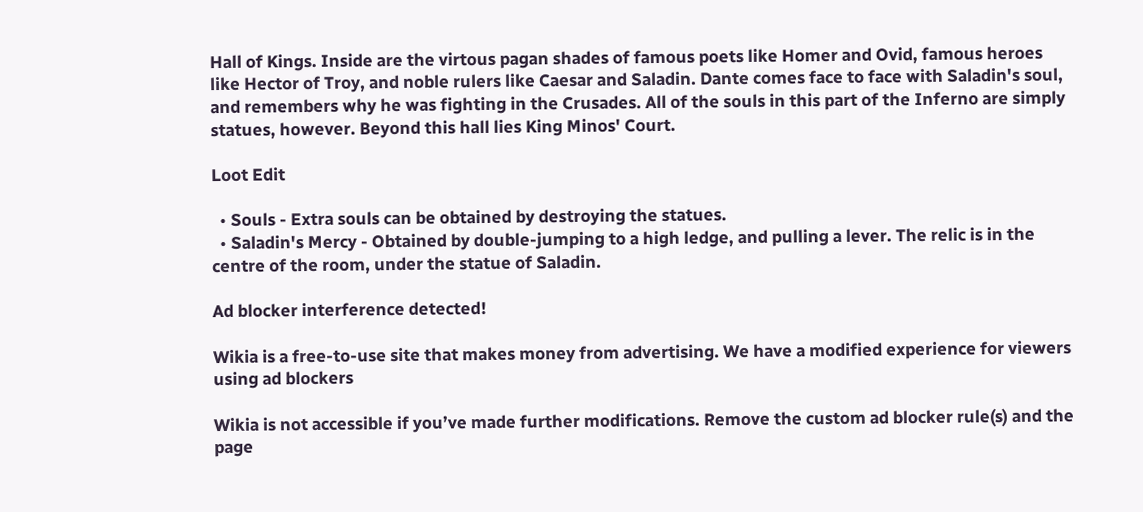Hall of Kings. Inside are the virtous pagan shades of famous poets like Homer and Ovid, famous heroes like Hector of Troy, and noble rulers like Caesar and Saladin. Dante comes face to face with Saladin's soul, and remembers why he was fighting in the Crusades. All of the souls in this part of the Inferno are simply statues, however. Beyond this hall lies King Minos' Court.

Loot Edit

  • Souls - Extra souls can be obtained by destroying the statues.
  • Saladin's Mercy - Obtained by double-jumping to a high ledge, and pulling a lever. The relic is in the centre of the room, under the statue of Saladin.

Ad blocker interference detected!

Wikia is a free-to-use site that makes money from advertising. We have a modified experience for viewers using ad blockers

Wikia is not accessible if you’ve made further modifications. Remove the custom ad blocker rule(s) and the page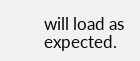will load as expected.